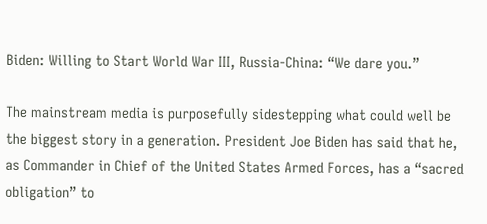Biden: Willing to Start World War III, Russia-China: “We dare you.”

The mainstream media is purposefully sidestepping what could well be the biggest story in a generation. President Joe Biden has said that he, as Commander in Chief of the United States Armed Forces, has a “sacred obligation” to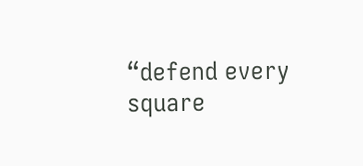“defend every square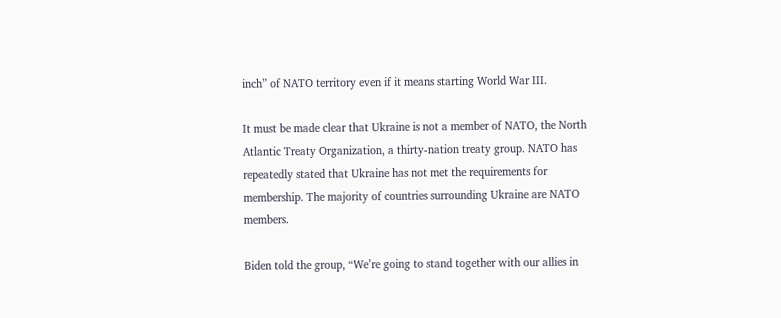inch” of NATO territory even if it means starting World War III.

It must be made clear that Ukraine is not a member of NATO, the North Atlantic Treaty Organization, a thirty-nation treaty group. NATO has repeatedly stated that Ukraine has not met the requirements for membership. The majority of countries surrounding Ukraine are NATO members.

Biden told the group, “We’re going to stand together with our allies in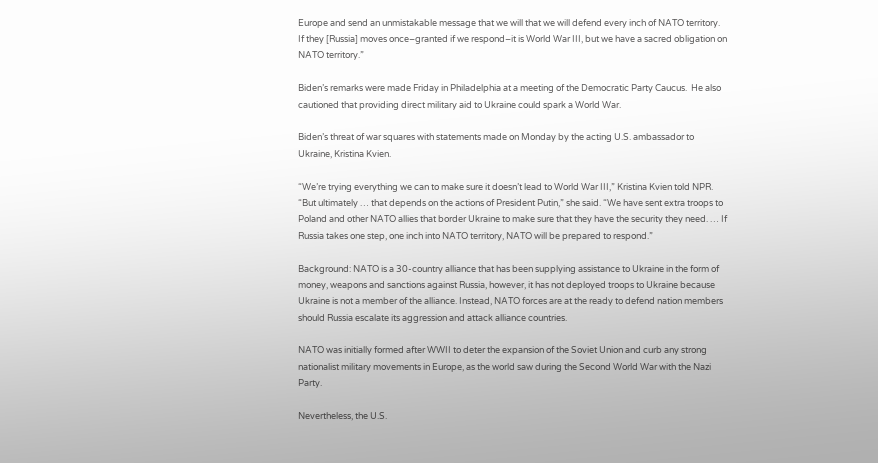Europe and send an unmistakable message that we will that we will defend every inch of NATO territory. If they [Russia] moves once–granted if we respond–it is World War III, but we have a sacred obligation on NATO territory.”

Biden’s remarks were made Friday in Philadelphia at a meeting of the Democratic Party Caucus.  He also cautioned that providing direct military aid to Ukraine could spark a World War.

Biden’s threat of war squares with statements made on Monday by the acting U.S. ambassador to Ukraine, Kristina Kvien.

“We’re trying everything we can to make sure it doesn’t lead to World War III,” Kristina Kvien told NPR. “But ultimately … that depends on the actions of President Putin,” she said. “We have sent extra troops to Poland and other NATO allies that border Ukraine to make sure that they have the security they need. … If Russia takes one step, one inch into NATO territory, NATO will be prepared to respond.”

Background: NATO is a 30-country alliance that has been supplying assistance to Ukraine in the form of money, weapons and sanctions against Russia, however, it has not deployed troops to Ukraine because Ukraine is not a member of the alliance. Instead, NATO forces are at the ready to defend nation members should Russia escalate its aggression and attack alliance countries.

NATO was initially formed after WWII to deter the expansion of the Soviet Union and curb any strong nationalist military movements in Europe, as the world saw during the Second World War with the Nazi Party.

Nevertheless, the U.S.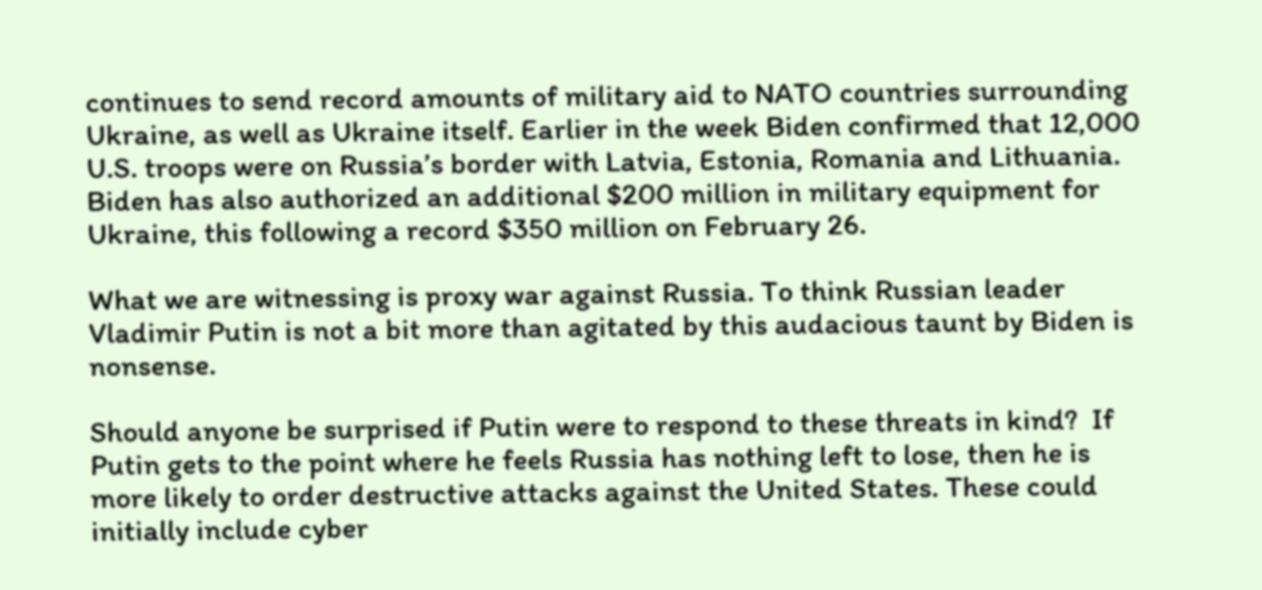continues to send record amounts of military aid to NATO countries surrounding Ukraine, as well as Ukraine itself. Earlier in the week Biden confirmed that 12,000 U.S. troops were on Russia’s border with Latvia, Estonia, Romania and Lithuania. Biden has also authorized an additional $200 million in military equipment for Ukraine, this following a record $350 million on February 26.

What we are witnessing is proxy war against Russia. To think Russian leader Vladimir Putin is not a bit more than agitated by this audacious taunt by Biden is nonsense.

Should anyone be surprised if Putin were to respond to these threats in kind?  If Putin gets to the point where he feels Russia has nothing left to lose, then he is more likely to order destructive attacks against the United States. These could initially include cyber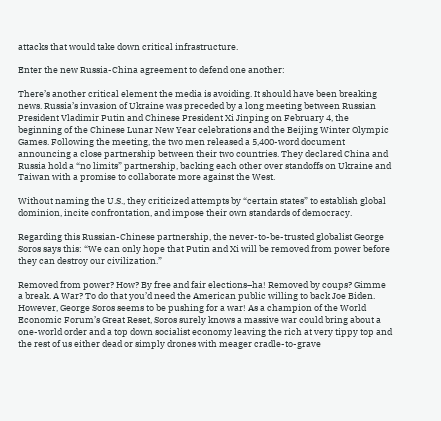attacks that would take down critical infrastructure.

Enter the new Russia-China agreement to defend one another:

There’s another critical element the media is avoiding. It should have been breaking news. Russia’s invasion of Ukraine was preceded by a long meeting between Russian President Vladimir Putin and Chinese President Xi Jinping on February 4, the beginning of the Chinese Lunar New Year celebrations and the Beijing Winter Olympic Games. Following the meeting, the two men released a 5,400-word document announcing a close partnership between their two countries. They declared China and Russia hold a “no limits” partnership, backing each other over standoffs on Ukraine and Taiwan with a promise to collaborate more against the West.

Without naming the U.S., they criticized attempts by “certain states” to establish global dominion, incite confrontation, and impose their own standards of democracy.

Regarding this Russian-Chinese partnership, the never-to-be-trusted globalist George Soros says this: “We can only hope that Putin and Xi will be removed from power before they can destroy our civilization.”

Removed from power? How? By free and fair elections–ha! Removed by coups? Gimme a break. A War? To do that you’d need the American public willing to back Joe Biden.
However, George Soros seems to be pushing for a war! As a champion of the World Economic Forum’s Great Reset, Soros surely knows a massive war could bring about a one-world order and a top down socialist economy leaving the rich at very tippy top and the rest of us either dead or simply drones with meager cradle-to-grave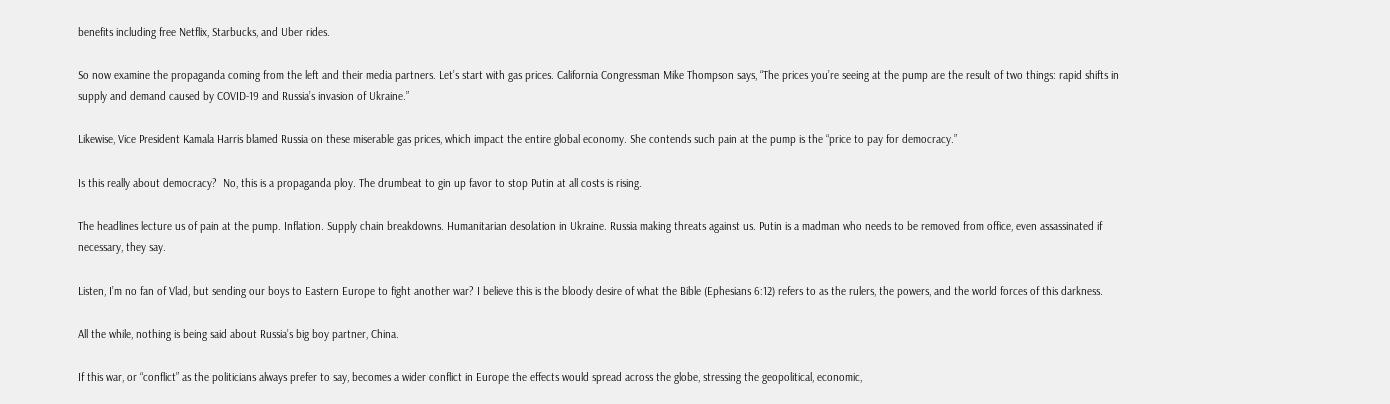benefits including free Netflix, Starbucks, and Uber rides.

So now examine the propaganda coming from the left and their media partners. Let’s start with gas prices. California Congressman Mike Thompson says, “The prices you’re seeing at the pump are the result of two things: rapid shifts in supply and demand caused by COVID-19 and Russia’s invasion of Ukraine.”

Likewise, Vice President Kamala Harris blamed Russia on these miserable gas prices, which impact the entire global economy. She contends such pain at the pump is the “price to pay for democracy.”

Is this really about democracy?  No, this is a propaganda ploy. The drumbeat to gin up favor to stop Putin at all costs is rising.

The headlines lecture us of pain at the pump. Inflation. Supply chain breakdowns. Humanitarian desolation in Ukraine. Russia making threats against us. Putin is a madman who needs to be removed from office, even assassinated if necessary, they say.

Listen, I’m no fan of Vlad, but sending our boys to Eastern Europe to fight another war? I believe this is the bloody desire of what the Bible (Ephesians 6:12) refers to as the rulers, the powers, and the world forces of this darkness.

All the while, nothing is being said about Russia’s big boy partner, China.

If this war, or “conflict” as the politicians always prefer to say, becomes a wider conflict in Europe the effects would spread across the globe, stressing the geopolitical, economic,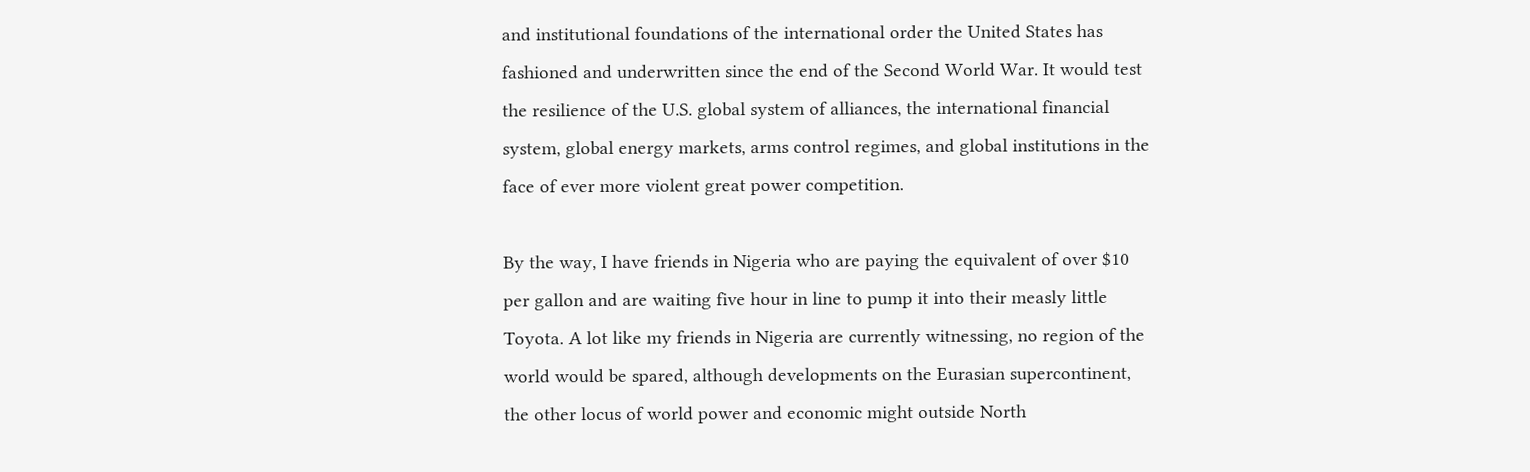and institutional foundations of the international order the United States has fashioned and underwritten since the end of the Second World War. It would test the resilience of the U.S. global system of alliances, the international financial system, global energy markets, arms control regimes, and global institutions in the face of ever more violent great power competition.

By the way, I have friends in Nigeria who are paying the equivalent of over $10 per gallon and are waiting five hour in line to pump it into their measly little Toyota. A lot like my friends in Nigeria are currently witnessing, no region of the world would be spared, although developments on the Eurasian supercontinent, the other locus of world power and economic might outside North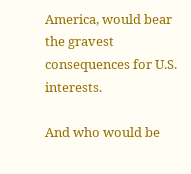America, would bear the gravest consequences for U.S. interests.

And who would be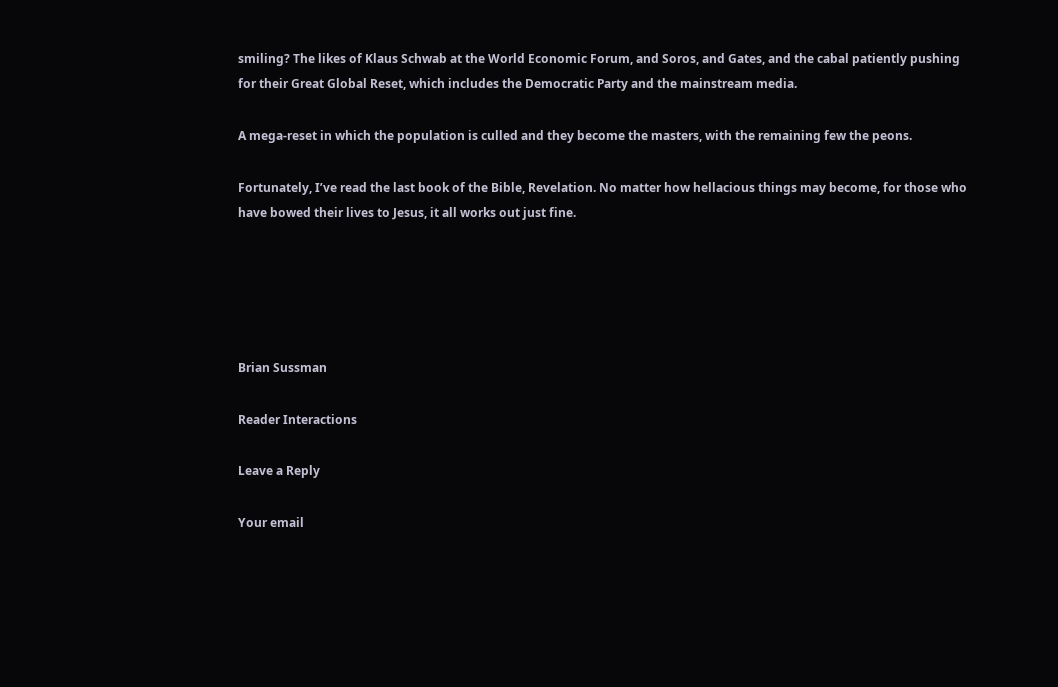smiling? The likes of Klaus Schwab at the World Economic Forum, and Soros, and Gates, and the cabal patiently pushing for their Great Global Reset, which includes the Democratic Party and the mainstream media.

A mega-reset in which the population is culled and they become the masters, with the remaining few the peons.

Fortunately, I’ve read the last book of the Bible, Revelation. No matter how hellacious things may become, for those who have bowed their lives to Jesus, it all works out just fine.





Brian Sussman

Reader Interactions

Leave a Reply

Your email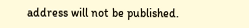address will not be published.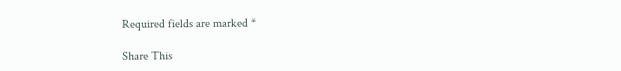Required fields are marked *

Share This